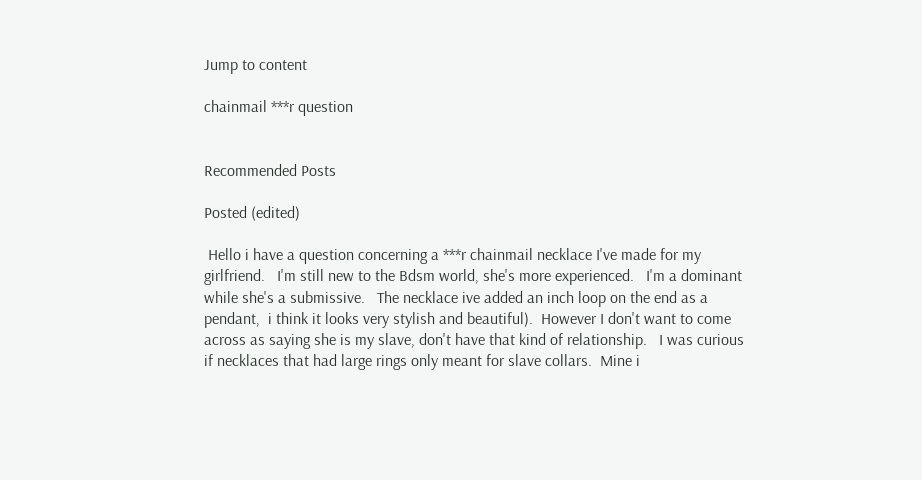Jump to content

chainmail ***r question


Recommended Posts

Posted (edited)

 Hello i have a question concerning a ***r chainmail necklace I've made for my girlfriend.   I'm still new to the Bdsm world, she's more experienced.   I'm a dominant while she's a submissive.   The necklace ive added an inch loop on the end as a pendant,  i think it looks very stylish and beautiful).  However I don't want to come across as saying she is my slave, don't have that kind of relationship.   I was curious if necklaces that had large rings only meant for slave collars.  Mine i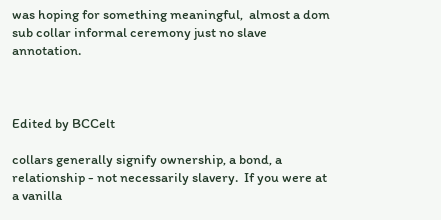was hoping for something meaningful,  almost a dom sub collar informal ceremony just no slave annotation.



Edited by BCCelt

collars generally signify ownership, a bond, a relationship - not necessarily slavery.  If you were at a vanilla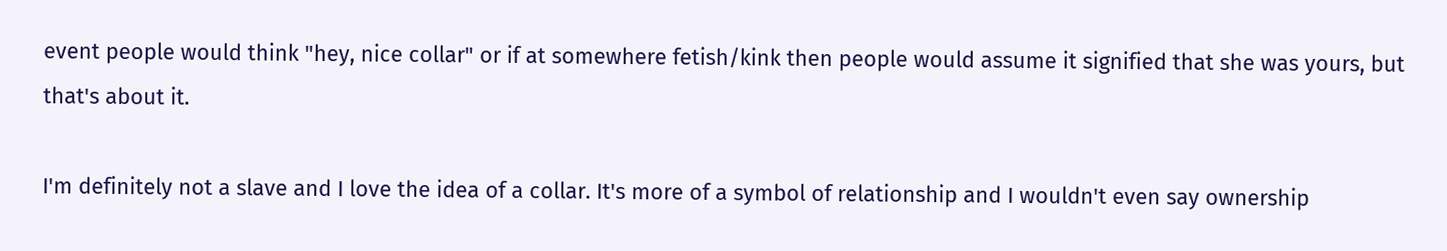event people would think "hey, nice collar" or if at somewhere fetish/kink then people would assume it signified that she was yours, but that's about it.

I'm definitely not a slave and I love the idea of a collar. It's more of a symbol of relationship and I wouldn't even say ownership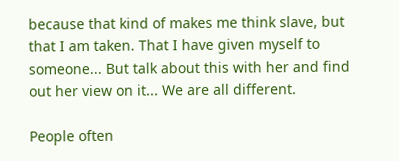because that kind of makes me think slave, but that I am taken. That I have given myself to someone... But talk about this with her and find out her view on it... We are all different.

People often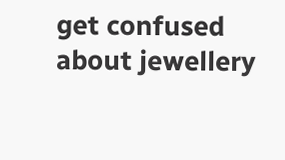get confused about jewellery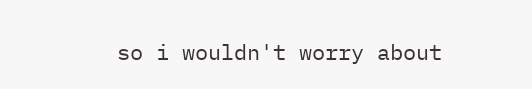so i wouldn't worry about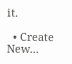it.

  • Create New...